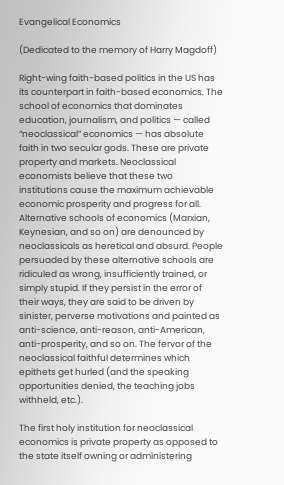Evangelical Economics

(Dedicated to the memory of Harry Magdoff)

Right-wing faith-based politics in the US has its counterpart in faith-based economics. The school of economics that dominates education, journalism, and politics — called “neoclassical” economics — has absolute faith in two secular gods. These are private property and markets. Neoclassical economists believe that these two institutions cause the maximum achievable economic prosperity and progress for all. Alternative schools of economics (Marxian, Keynesian, and so on) are denounced by neoclassicals as heretical and absurd. People persuaded by these alternative schools are ridiculed as wrong, insufficiently trained, or simply stupid. If they persist in the error of their ways, they are said to be driven by sinister, perverse motivations and painted as anti-science, anti-reason, anti-American, anti-prosperity, and so on. The fervor of the neoclassical faithful determines which epithets get hurled (and the speaking opportunities denied, the teaching jobs withheld, etc.).

The first holy institution for neoclassical economics is private property as opposed to the state itself owning or administering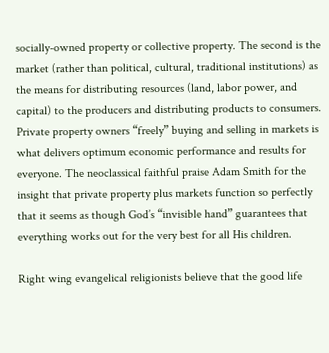socially-owned property or collective property. The second is the market (rather than political, cultural, traditional institutions) as the means for distributing resources (land, labor power, and capital) to the producers and distributing products to consumers. Private property owners “freely” buying and selling in markets is what delivers optimum economic performance and results for everyone. The neoclassical faithful praise Adam Smith for the insight that private property plus markets function so perfectly that it seems as though God’s “invisible hand” guarantees that everything works out for the very best for all His children.

Right wing evangelical religionists believe that the good life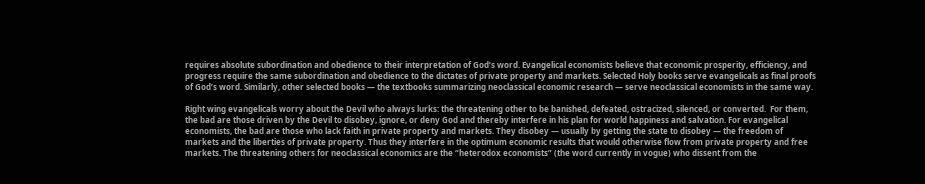requires absolute subordination and obedience to their interpretation of God’s word. Evangelical economists believe that economic prosperity, efficiency, and progress require the same subordination and obedience to the dictates of private property and markets. Selected Holy books serve evangelicals as final proofs of God’s word. Similarly, other selected books — the textbooks summarizing neoclassical economic research — serve neoclassical economists in the same way.

Right wing evangelicals worry about the Devil who always lurks: the threatening other to be banished, defeated, ostracized, silenced, or converted.  For them, the bad are those driven by the Devil to disobey, ignore, or deny God and thereby interfere in his plan for world happiness and salvation. For evangelical economists, the bad are those who lack faith in private property and markets. They disobey — usually by getting the state to disobey — the freedom of markets and the liberties of private property. Thus they interfere in the optimum economic results that would otherwise flow from private property and free markets. The threatening others for neoclassical economics are the “heterodox economists” (the word currently in vogue) who dissent from the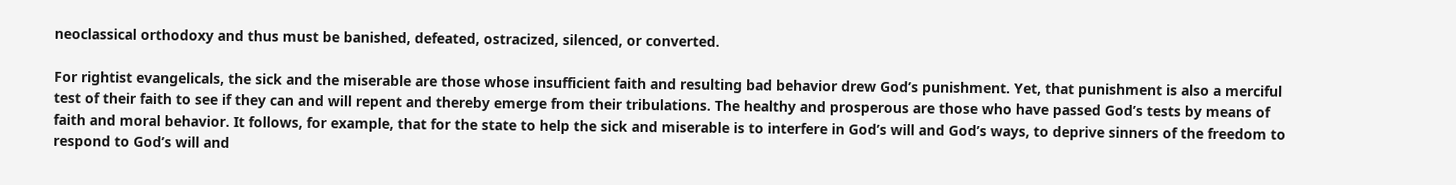neoclassical orthodoxy and thus must be banished, defeated, ostracized, silenced, or converted.

For rightist evangelicals, the sick and the miserable are those whose insufficient faith and resulting bad behavior drew God’s punishment. Yet, that punishment is also a merciful test of their faith to see if they can and will repent and thereby emerge from their tribulations. The healthy and prosperous are those who have passed God’s tests by means of faith and moral behavior. It follows, for example, that for the state to help the sick and miserable is to interfere in God’s will and God’s ways, to deprive sinners of the freedom to respond to God’s will and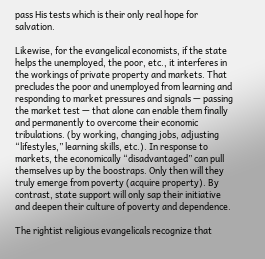pass His tests which is their only real hope for salvation.

Likewise, for the evangelical economists, if the state helps the unemployed, the poor, etc., it interferes in the workings of private property and markets. That precludes the poor and unemployed from learning and responding to market pressures and signals — passing the market test — that alone can enable them finally and permanently to overcome their economic tribulations. (by working, changing jobs, adjusting “lifestyles,” learning skills, etc.). In response to markets, the economically “disadvantaged” can pull themselves up by the boostraps. Only then will they truly emerge from poverty (acquire property). By contrast, state support will only sap their initiative and deepen their culture of poverty and dependence.

The rightist religious evangelicals recognize that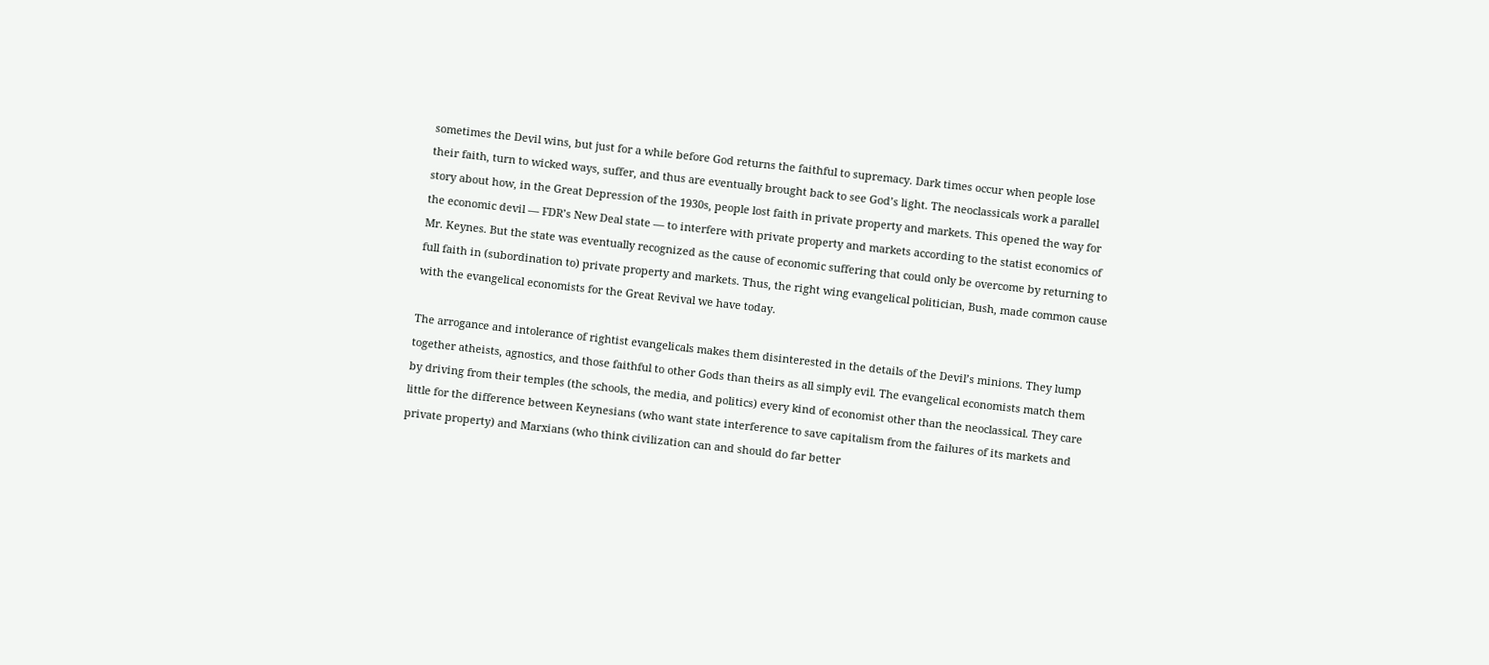sometimes the Devil wins, but just for a while before God returns the faithful to supremacy. Dark times occur when people lose their faith, turn to wicked ways, suffer, and thus are eventually brought back to see God’s light. The neoclassicals work a parallel story about how, in the Great Depression of the 1930s, people lost faith in private property and markets. This opened the way for the economic devil — FDR’s New Deal state — to interfere with private property and markets according to the statist economics of Mr. Keynes. But the state was eventually recognized as the cause of economic suffering that could only be overcome by returning to full faith in (subordination to) private property and markets. Thus, the right wing evangelical politician, Bush, made common cause with the evangelical economists for the Great Revival we have today.

The arrogance and intolerance of rightist evangelicals makes them disinterested in the details of the Devil’s minions. They lump together atheists, agnostics, and those faithful to other Gods than theirs as all simply evil. The evangelical economists match them by driving from their temples (the schools, the media, and politics) every kind of economist other than the neoclassical. They care little for the difference between Keynesians (who want state interference to save capitalism from the failures of its markets and private property) and Marxians (who think civilization can and should do far better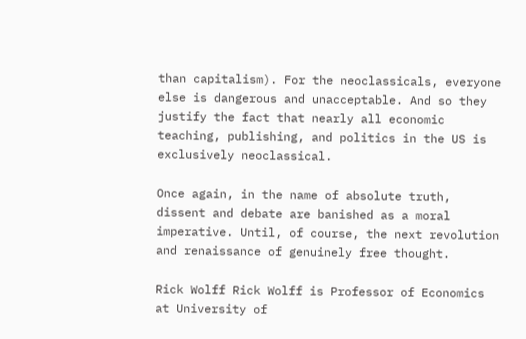than capitalism). For the neoclassicals, everyone else is dangerous and unacceptable. And so they justify the fact that nearly all economic teaching, publishing, and politics in the US is exclusively neoclassical.

Once again, in the name of absolute truth, dissent and debate are banished as a moral imperative. Until, of course, the next revolution and renaissance of genuinely free thought.

Rick Wolff Rick Wolff is Professor of Economics at University of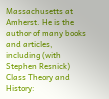Massachusetts at Amherst. He is the author of many books and articles, including (with Stephen Resnick) Class Theory and History: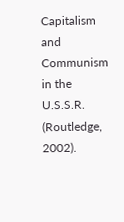Capitalism and Communism in the U.S.S.R. (Routledge, 2002).